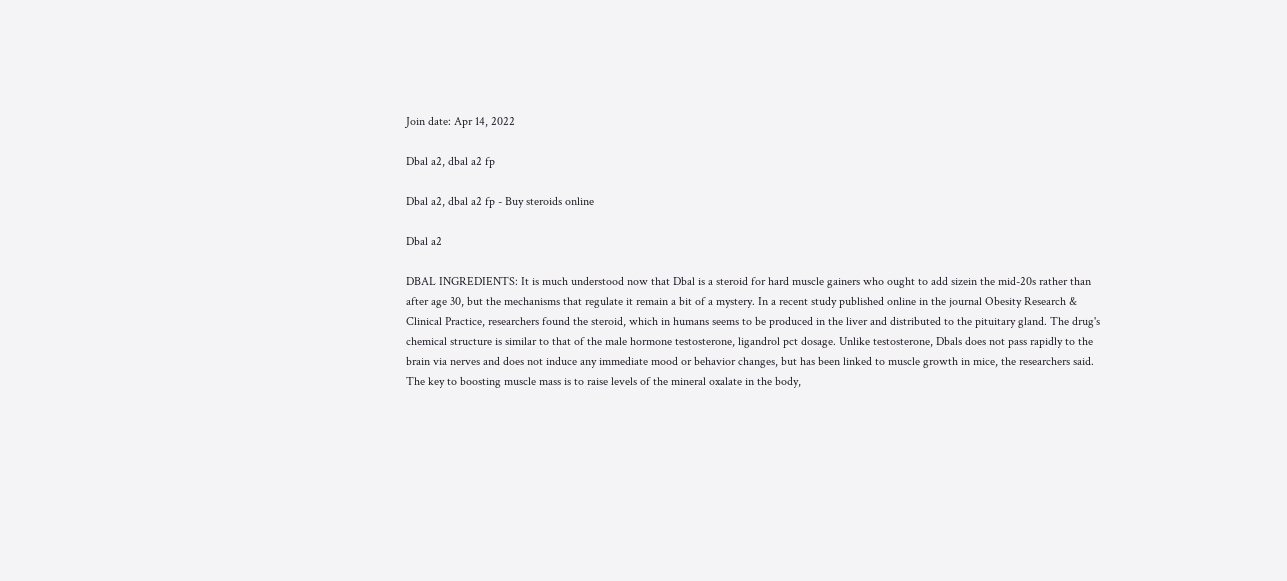Join date: Apr 14, 2022

Dbal a2, dbal a2 fp

Dbal a2, dbal a2 fp - Buy steroids online

Dbal a2

DBAL INGREDIENTS: It is much understood now that Dbal is a steroid for hard muscle gainers who ought to add sizein the mid-20s rather than after age 30, but the mechanisms that regulate it remain a bit of a mystery. In a recent study published online in the journal Obesity Research & Clinical Practice, researchers found the steroid, which in humans seems to be produced in the liver and distributed to the pituitary gland. The drug's chemical structure is similar to that of the male hormone testosterone, ligandrol pct dosage. Unlike testosterone, Dbals does not pass rapidly to the brain via nerves and does not induce any immediate mood or behavior changes, but has been linked to muscle growth in mice, the researchers said. The key to boosting muscle mass is to raise levels of the mineral oxalate in the body,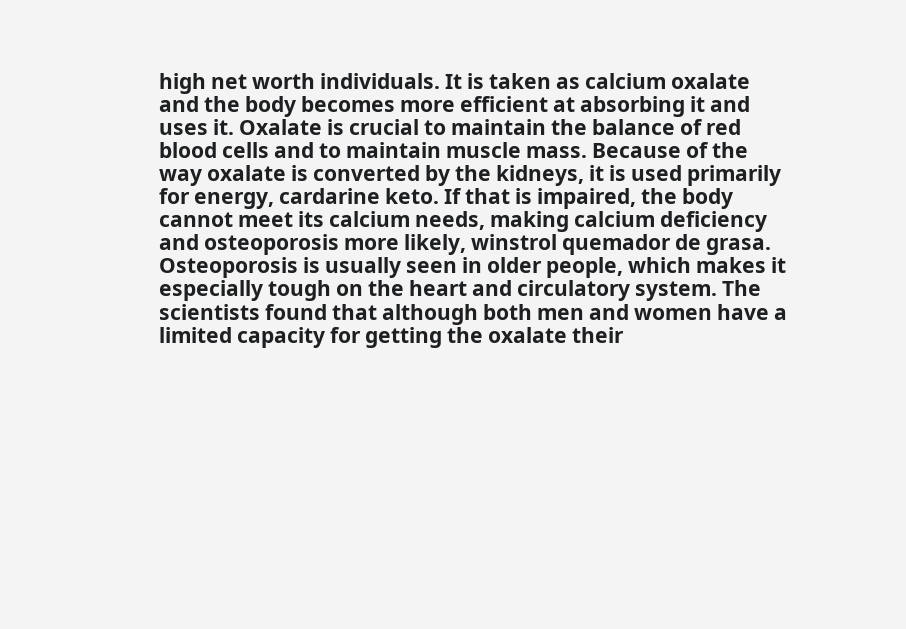high net worth individuals. It is taken as calcium oxalate and the body becomes more efficient at absorbing it and uses it. Oxalate is crucial to maintain the balance of red blood cells and to maintain muscle mass. Because of the way oxalate is converted by the kidneys, it is used primarily for energy, cardarine keto. If that is impaired, the body cannot meet its calcium needs, making calcium deficiency and osteoporosis more likely, winstrol quemador de grasa. Osteoporosis is usually seen in older people, which makes it especially tough on the heart and circulatory system. The scientists found that although both men and women have a limited capacity for getting the oxalate their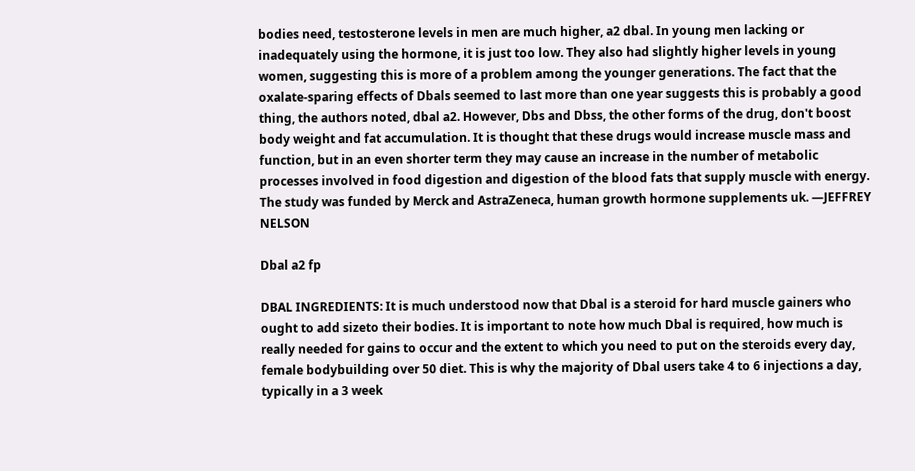bodies need, testosterone levels in men are much higher, a2 dbal. In young men lacking or inadequately using the hormone, it is just too low. They also had slightly higher levels in young women, suggesting this is more of a problem among the younger generations. The fact that the oxalate-sparing effects of Dbals seemed to last more than one year suggests this is probably a good thing, the authors noted, dbal a2. However, Dbs and Dbss, the other forms of the drug, don't boost body weight and fat accumulation. It is thought that these drugs would increase muscle mass and function, but in an even shorter term they may cause an increase in the number of metabolic processes involved in food digestion and digestion of the blood fats that supply muscle with energy. The study was funded by Merck and AstraZeneca, human growth hormone supplements uk. —JEFFREY NELSON

Dbal a2 fp

DBAL INGREDIENTS: It is much understood now that Dbal is a steroid for hard muscle gainers who ought to add sizeto their bodies. It is important to note how much Dbal is required, how much is really needed for gains to occur and the extent to which you need to put on the steroids every day, female bodybuilding over 50 diet. This is why the majority of Dbal users take 4 to 6 injections a day, typically in a 3 week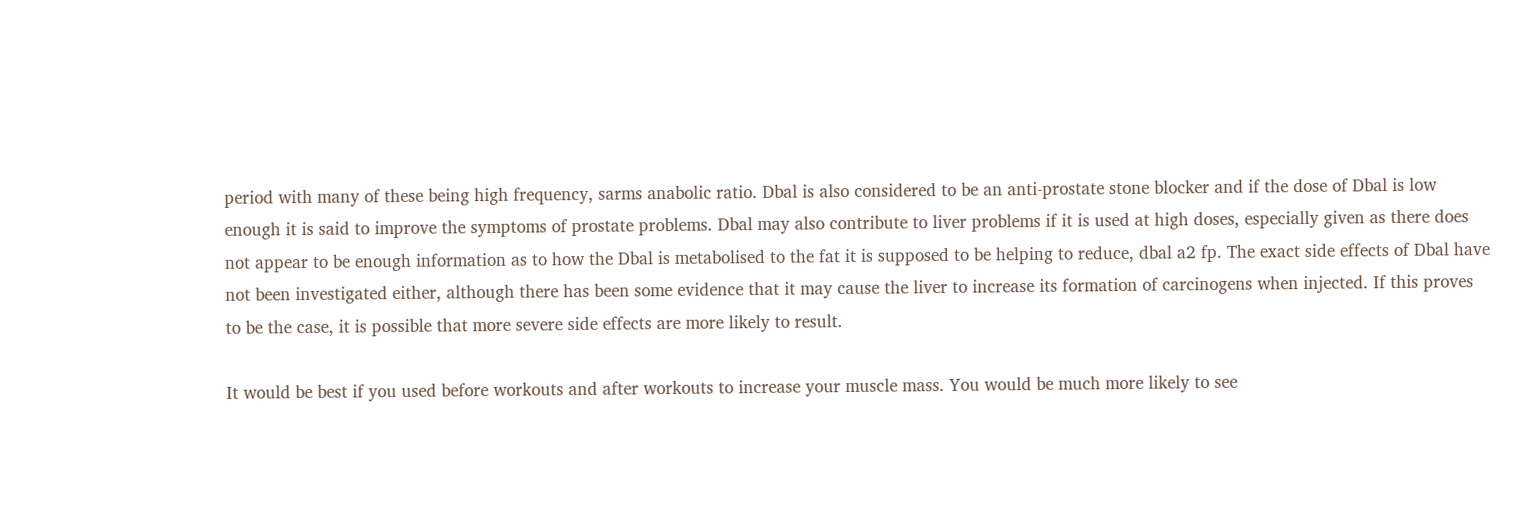period with many of these being high frequency, sarms anabolic ratio. Dbal is also considered to be an anti-prostate stone blocker and if the dose of Dbal is low enough it is said to improve the symptoms of prostate problems. Dbal may also contribute to liver problems if it is used at high doses, especially given as there does not appear to be enough information as to how the Dbal is metabolised to the fat it is supposed to be helping to reduce, dbal a2 fp. The exact side effects of Dbal have not been investigated either, although there has been some evidence that it may cause the liver to increase its formation of carcinogens when injected. If this proves to be the case, it is possible that more severe side effects are more likely to result.

It would be best if you used before workouts and after workouts to increase your muscle mass. You would be much more likely to see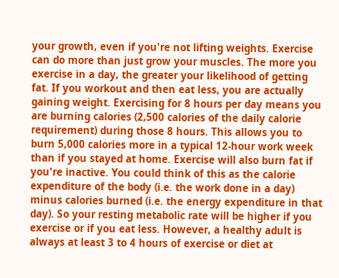your growth, even if you're not lifting weights. Exercise can do more than just grow your muscles. The more you exercise in a day, the greater your likelihood of getting fat. If you workout and then eat less, you are actually gaining weight. Exercising for 8 hours per day means you are burning calories (2,500 calories of the daily calorie requirement) during those 8 hours. This allows you to burn 5,000 calories more in a typical 12-hour work week than if you stayed at home. Exercise will also burn fat if you're inactive. You could think of this as the calorie expenditure of the body (i.e. the work done in a day) minus calories burned (i.e. the energy expenditure in that day). So your resting metabolic rate will be higher if you exercise or if you eat less. However, a healthy adult is always at least 3 to 4 hours of exercise or diet at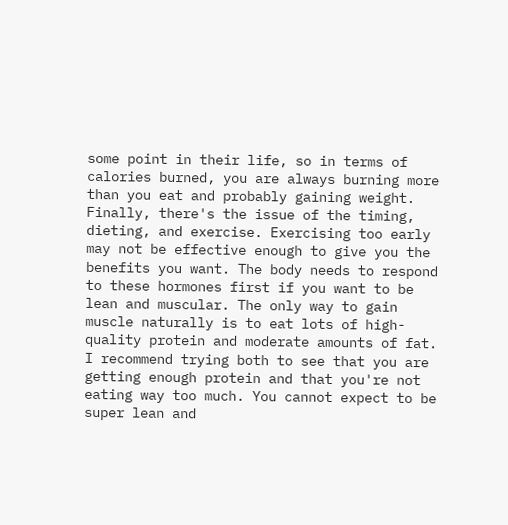some point in their life, so in terms of calories burned, you are always burning more than you eat and probably gaining weight. Finally, there's the issue of the timing, dieting, and exercise. Exercising too early may not be effective enough to give you the benefits you want. The body needs to respond to these hormones first if you want to be lean and muscular. The only way to gain muscle naturally is to eat lots of high-quality protein and moderate amounts of fat. I recommend trying both to see that you are getting enough protein and that you're not eating way too much. You cannot expect to be super lean and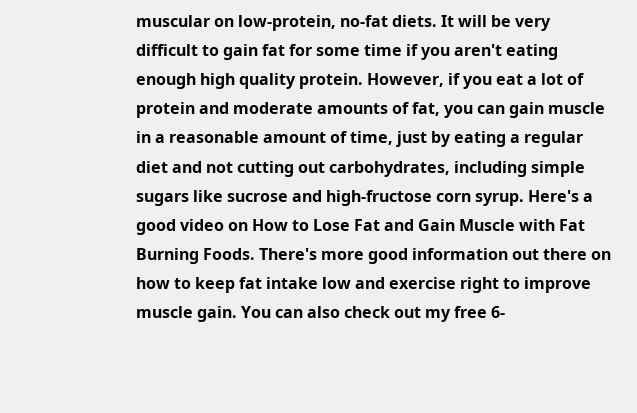muscular on low-protein, no-fat diets. It will be very difficult to gain fat for some time if you aren't eating enough high quality protein. However, if you eat a lot of protein and moderate amounts of fat, you can gain muscle in a reasonable amount of time, just by eating a regular diet and not cutting out carbohydrates, including simple sugars like sucrose and high-fructose corn syrup. Here's a good video on How to Lose Fat and Gain Muscle with Fat Burning Foods. There's more good information out there on how to keep fat intake low and exercise right to improve muscle gain. You can also check out my free 6-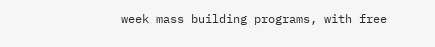week mass building programs, with free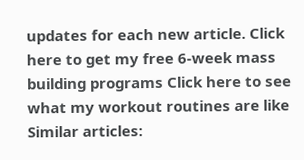updates for each new article. Click here to get my free 6-week mass building programs Click here to see what my workout routines are like Similar articles: